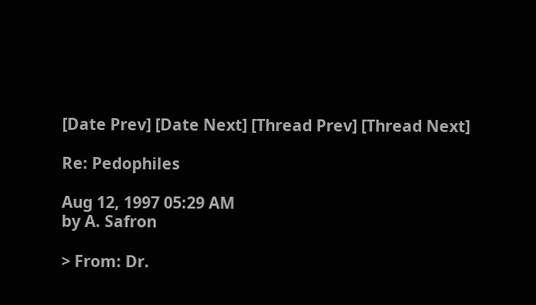[Date Prev] [Date Next] [Thread Prev] [Thread Next]

Re: Pedophiles

Aug 12, 1997 05:29 AM
by A. Safron

> From: Dr.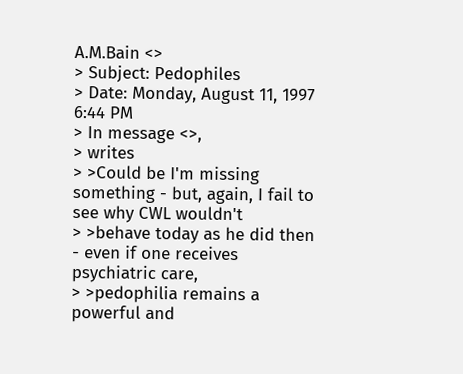A.M.Bain <>
> Subject: Pedophiles
> Date: Monday, August 11, 1997 6:44 PM
> In message <>,
> writes
> >Could be I'm missing something - but, again, I fail to see why CWL wouldn't
> >behave today as he did then - even if one receives psychiatric care,
> >pedophilia remains a powerful and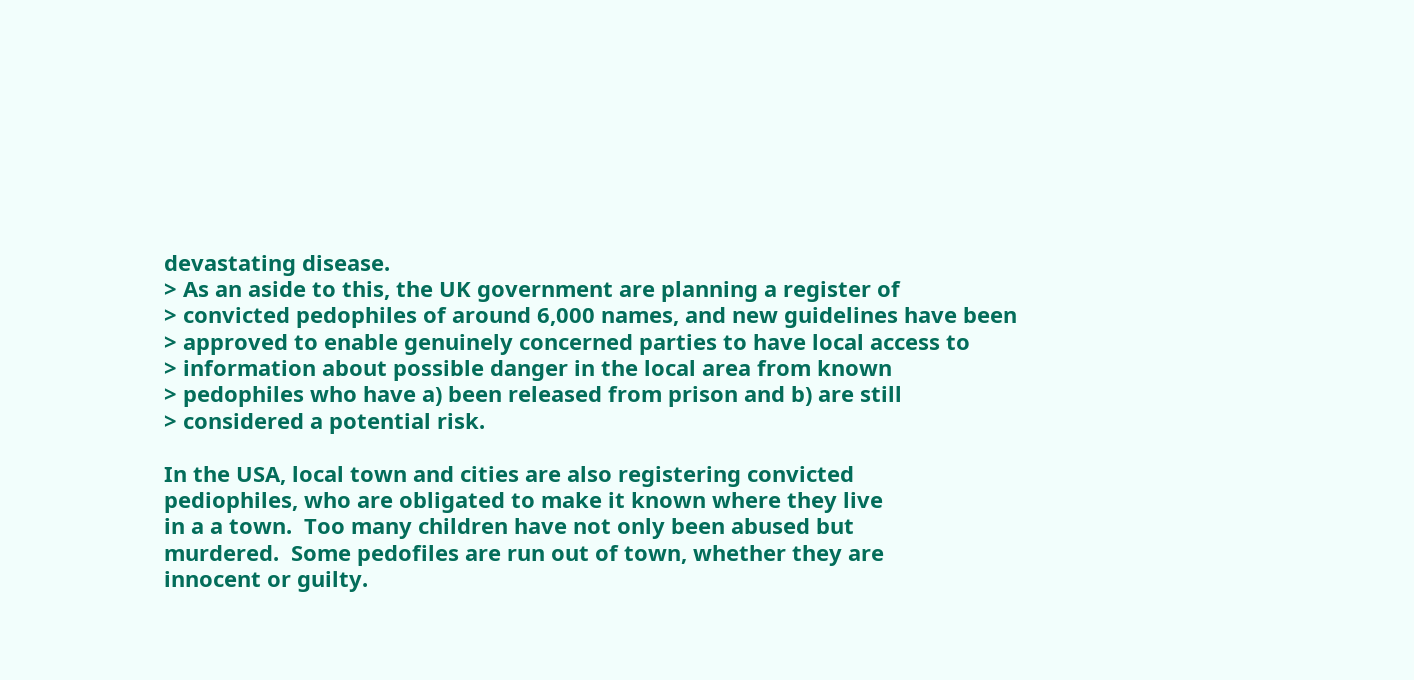devastating disease.
> As an aside to this, the UK government are planning a register of
> convicted pedophiles of around 6,000 names, and new guidelines have been
> approved to enable genuinely concerned parties to have local access to
> information about possible danger in the local area from known
> pedophiles who have a) been released from prison and b) are still
> considered a potential risk.

In the USA, local town and cities are also registering convicted
pediophiles, who are obligated to make it known where they live
in a a town.  Too many children have not only been abused but
murdered.  Some pedofiles are run out of town, whether they are
innocent or guilty.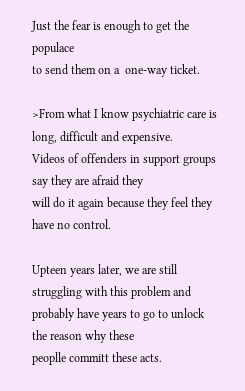Just the fear is enough to get the populace
to send them on a  one-way ticket.

>From what I know psychiatric care is long, difficult and expensive.
Videos of offenders in support groups say they are afraid they
will do it again because they feel they have no control.

Upteen years later, we are still struggling with this problem and
probably have years to go to unlock the reason why these
peoplle committ these acts.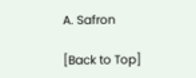A. Safron

[Back to Top]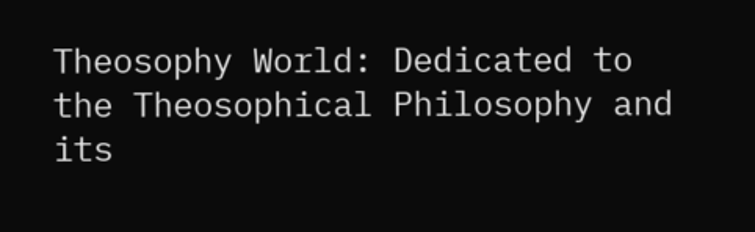Theosophy World: Dedicated to the Theosophical Philosophy and its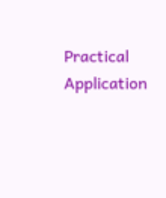Practical Application